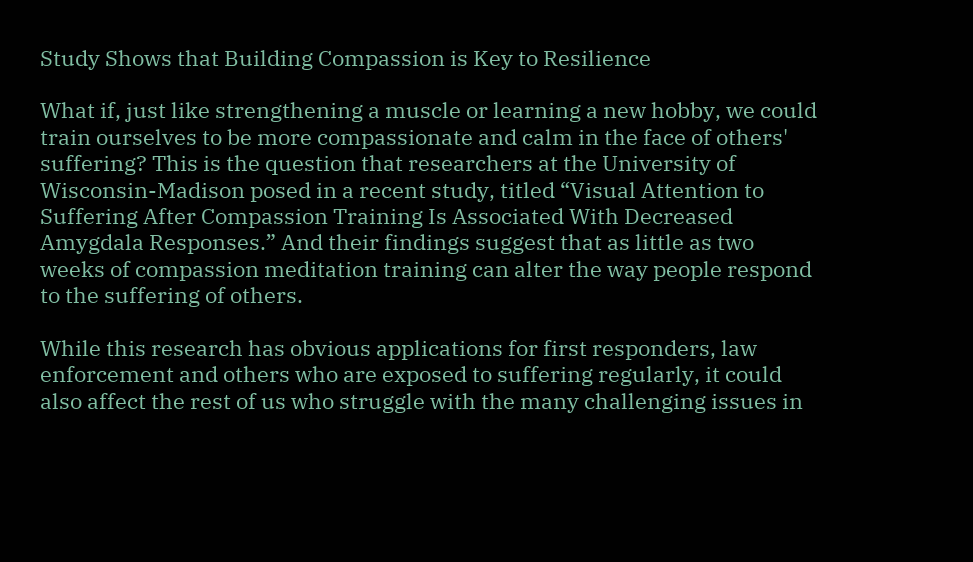Study Shows that Building Compassion is Key to Resilience

What if, just like strengthening a muscle or learning a new hobby, we could train ourselves to be more compassionate and calm in the face of others' suffering? This is the question that researchers at the University of Wisconsin-Madison posed in a recent study, titled “Visual Attention to Suffering After Compassion Training Is Associated With Decreased Amygdala Responses.” And their findings suggest that as little as two weeks of compassion meditation training can alter the way people respond to the suffering of others.

While this research has obvious applications for first responders, law enforcement and others who are exposed to suffering regularly, it could also affect the rest of us who struggle with the many challenging issues in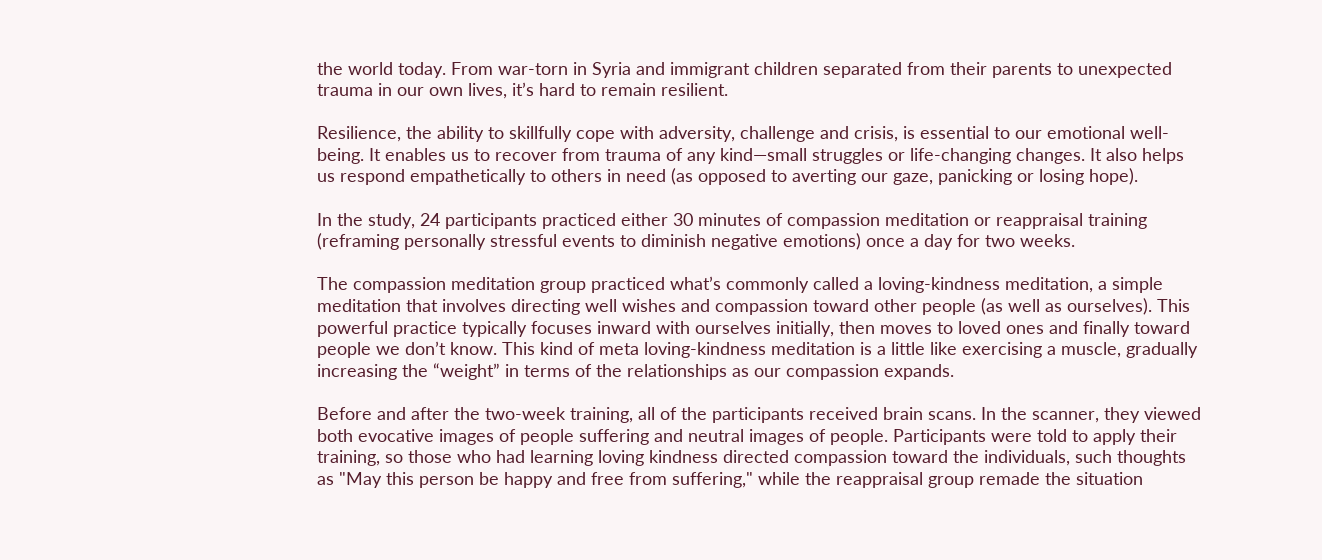the world today. From war-torn in Syria and immigrant children separated from their parents to unexpected trauma in our own lives, it’s hard to remain resilient.

Resilience, the ability to skillfully cope with adversity, challenge and crisis, is essential to our emotional well-being. It enables us to recover from trauma of any kind—small struggles or life-changing changes. It also helps us respond empathetically to others in need (as opposed to averting our gaze, panicking or losing hope).

In the study, 24 participants practiced either 30 minutes of compassion meditation or reappraisal training (reframing personally stressful events to diminish negative emotions) once a day for two weeks.

The compassion meditation group practiced what’s commonly called a loving-kindness meditation, a simple meditation that involves directing well wishes and compassion toward other people (as well as ourselves). This powerful practice typically focuses inward with ourselves initially, then moves to loved ones and finally toward people we don’t know. This kind of meta loving-kindness meditation is a little like exercising a muscle, gradually increasing the “weight” in terms of the relationships as our compassion expands.

Before and after the two-week training, all of the participants received brain scans. In the scanner, they viewed both evocative images of people suffering and neutral images of people. Participants were told to apply their training, so those who had learning loving kindness directed compassion toward the individuals, such thoughts as "May this person be happy and free from suffering," while the reappraisal group remade the situation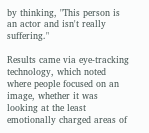by thinking, "This person is an actor and isn't really suffering."

Results came via eye-tracking technology, which noted where people focused on an image, whether it was looking at the least emotionally charged areas of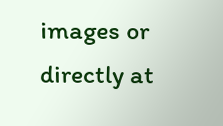images or directly at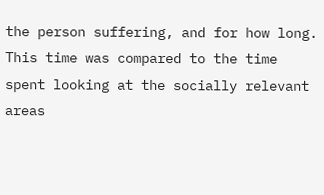the person suffering, and for how long. This time was compared to the time spent looking at the socially relevant areas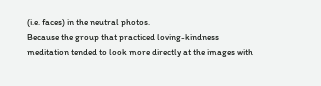(i.e. faces) in the neutral photos.
Because the group that practiced loving-kindness meditation tended to look more directly at the images with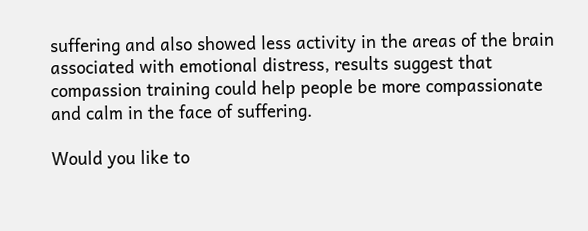suffering and also showed less activity in the areas of the brain associated with emotional distress, results suggest that compassion training could help people be more compassionate and calm in the face of suffering.

Would you like to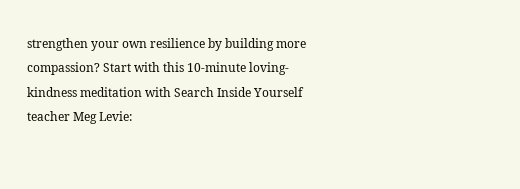strengthen your own resilience by building more compassion? Start with this 10-minute loving-kindness meditation with Search Inside Yourself teacher Meg Levie: